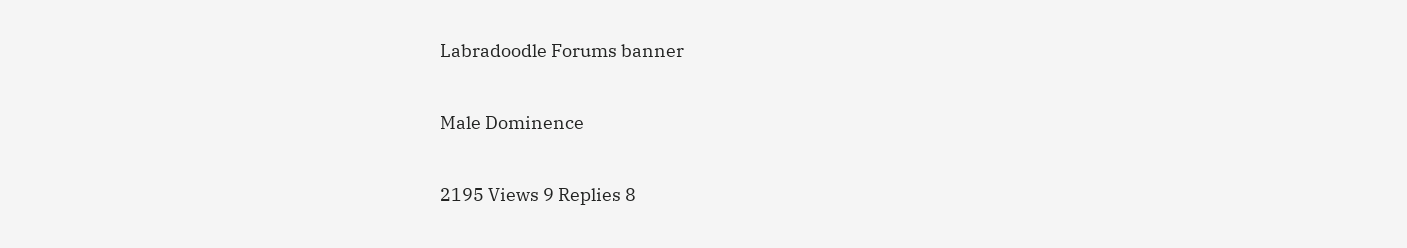Labradoodle Forums banner

Male Dominence

2195 Views 9 Replies 8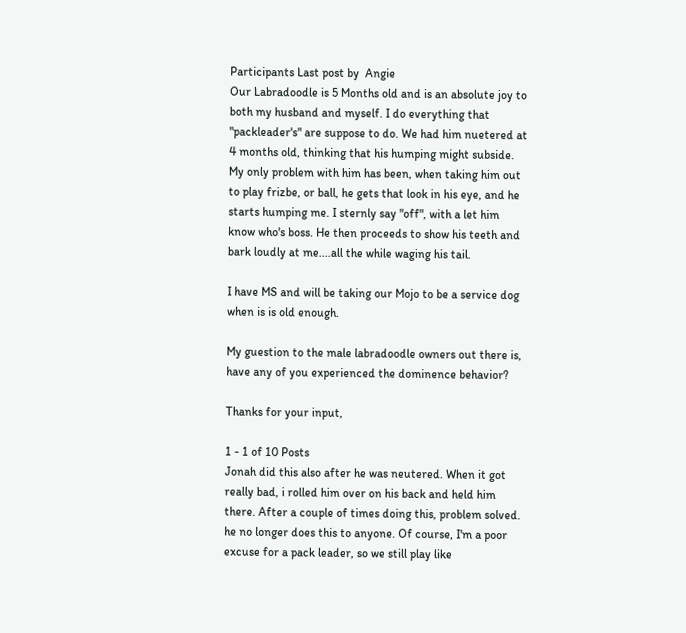Participants Last post by  Angie
Our Labradoodle is 5 Months old and is an absolute joy to both my husband and myself. I do everything that "packleader's" are suppose to do. We had him nuetered at 4 months old, thinking that his humping might subside. My only problem with him has been, when taking him out to play frizbe, or ball, he gets that look in his eye, and he starts humping me. I sternly say "off", with a let him know who's boss. He then proceeds to show his teeth and bark loudly at me....all the while waging his tail.

I have MS and will be taking our Mojo to be a service dog when is is old enough.

My guestion to the male labradoodle owners out there is, have any of you experienced the dominence behavior?

Thanks for your input,

1 - 1 of 10 Posts
Jonah did this also after he was neutered. When it got really bad, i rolled him over on his back and held him there. After a couple of times doing this, problem solved. he no longer does this to anyone. Of course, I'm a poor excuse for a pack leader, so we still play like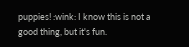puppies! :wink: I know this is not a good thing, but it's fun.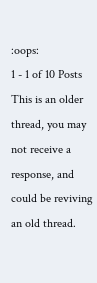:oops:
1 - 1 of 10 Posts
This is an older thread, you may not receive a response, and could be reviving an old thread.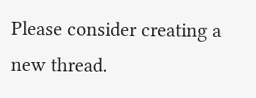Please consider creating a new thread.